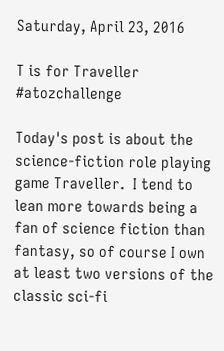Saturday, April 23, 2016

T is for Traveller #atozchallenge

Today's post is about the science-fiction role playing game Traveller.  I tend to lean more towards being a fan of science fiction than fantasy, so of course I own at least two versions of the classic sci-fi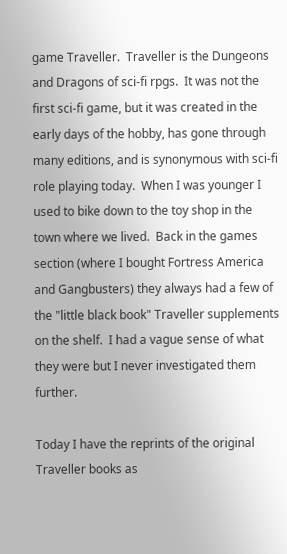game Traveller.  Traveller is the Dungeons and Dragons of sci-fi rpgs.  It was not the first sci-fi game, but it was created in the early days of the hobby, has gone through many editions, and is synonymous with sci-fi role playing today.  When I was younger I used to bike down to the toy shop in the town where we lived.  Back in the games section (where I bought Fortress America and Gangbusters) they always had a few of the "little black book" Traveller supplements on the shelf.  I had a vague sense of what they were but I never investigated them further.

Today I have the reprints of the original Traveller books as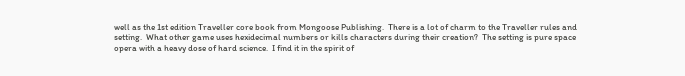well as the 1st edition Traveller core book from Mongoose Publishing.  There is a lot of charm to the Traveller rules and setting.  What other game uses hexidecimal numbers or kills characters during their creation?  The setting is pure space opera with a heavy dose of hard science.  I find it in the spirit of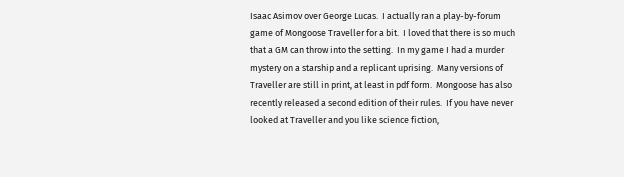Isaac Asimov over George Lucas.  I actually ran a play-by-forum game of Mongoose Traveller for a bit.  I loved that there is so much that a GM can throw into the setting.  In my game I had a murder mystery on a starship and a replicant uprising.  Many versions of Traveller are still in print, at least in pdf form.  Mongoose has also recently released a second edition of their rules.  If you have never looked at Traveller and you like science fiction,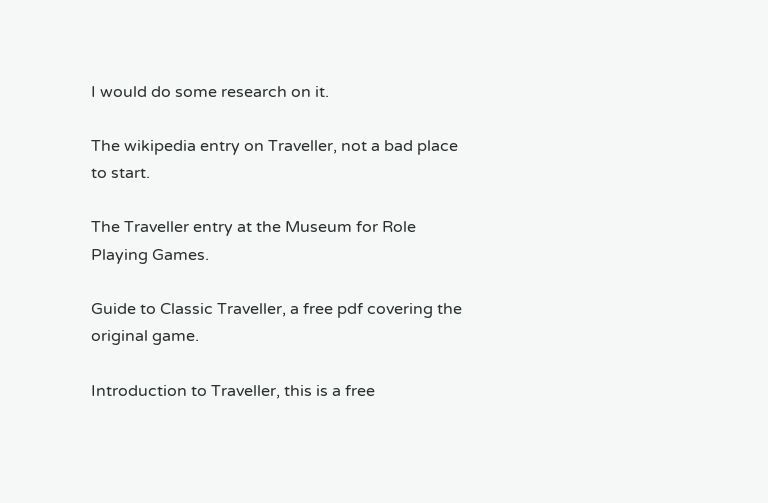I would do some research on it.

The wikipedia entry on Traveller, not a bad place to start.

The Traveller entry at the Museum for Role Playing Games.

Guide to Classic Traveller, a free pdf covering the original game.

Introduction to Traveller, this is a free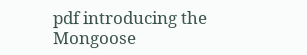pdf introducing the Mongoose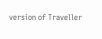version of Traveller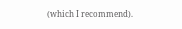(which I recommend).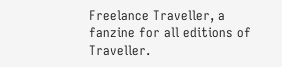Freelance Traveller, a fanzine for all editions of Traveller.